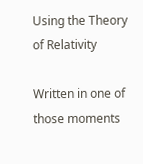Using the Theory of Relativity

Written in one of those moments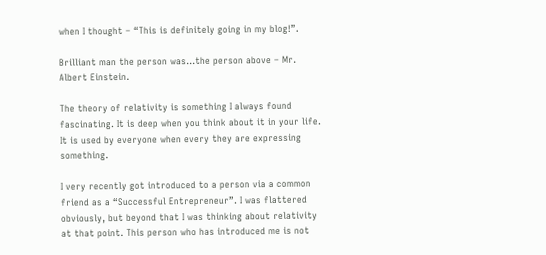when I thought – “This is definitely going in my blog!”.

Brilliant man the person was…the person above – Mr. Albert Einstein.

The theory of relativity is something I always found fascinating. It is deep when you think about it in your life. It is used by everyone when every they are expressing something.

I very recently got introduced to a person via a common friend as a “Successful Entrepreneur”. I was flattered obviously, but beyond that I was thinking about relativity at that point. This person who has introduced me is not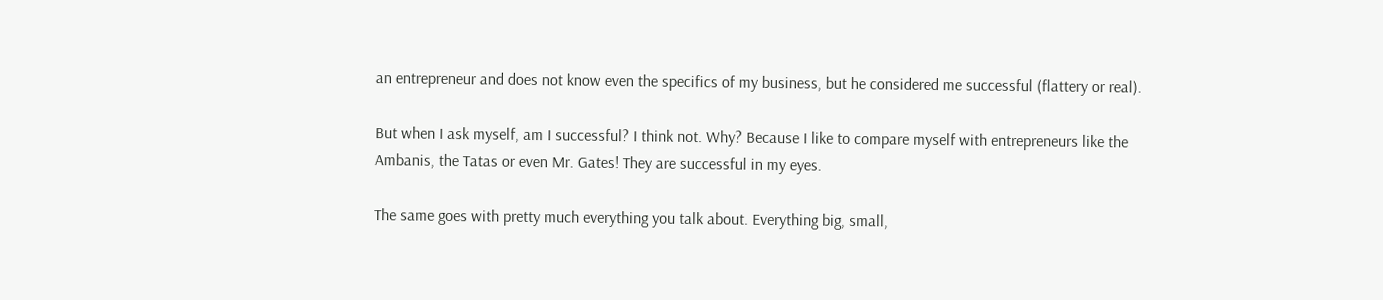an entrepreneur and does not know even the specifics of my business, but he considered me successful (flattery or real).

But when I ask myself, am I successful? I think not. Why? Because I like to compare myself with entrepreneurs like the Ambanis, the Tatas or even Mr. Gates! They are successful in my eyes.

The same goes with pretty much everything you talk about. Everything big, small,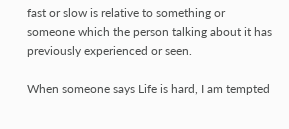fast or slow is relative to something or someone which the person talking about it has previously experienced or seen.

When someone says Life is hard, I am tempted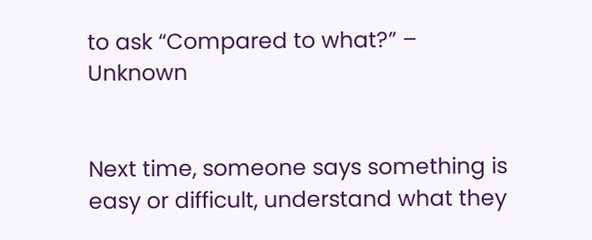to ask “Compared to what?” –  Unknown


Next time, someone says something is easy or difficult, understand what they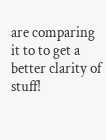are comparing it to to get a better clarity of stuff!